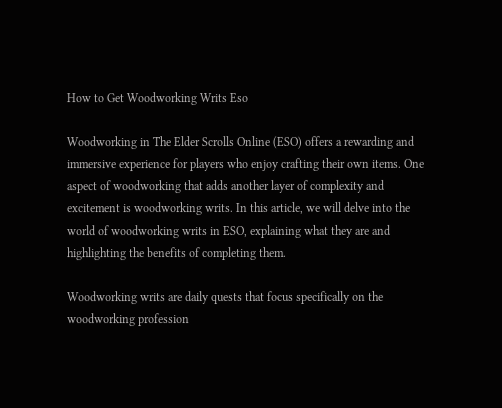How to Get Woodworking Writs Eso

Woodworking in The Elder Scrolls Online (ESO) offers a rewarding and immersive experience for players who enjoy crafting their own items. One aspect of woodworking that adds another layer of complexity and excitement is woodworking writs. In this article, we will delve into the world of woodworking writs in ESO, explaining what they are and highlighting the benefits of completing them.

Woodworking writs are daily quests that focus specifically on the woodworking profession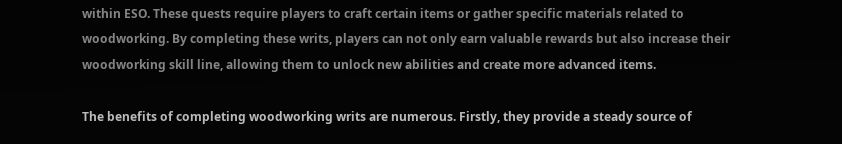within ESO. These quests require players to craft certain items or gather specific materials related to woodworking. By completing these writs, players can not only earn valuable rewards but also increase their woodworking skill line, allowing them to unlock new abilities and create more advanced items.

The benefits of completing woodworking writs are numerous. Firstly, they provide a steady source of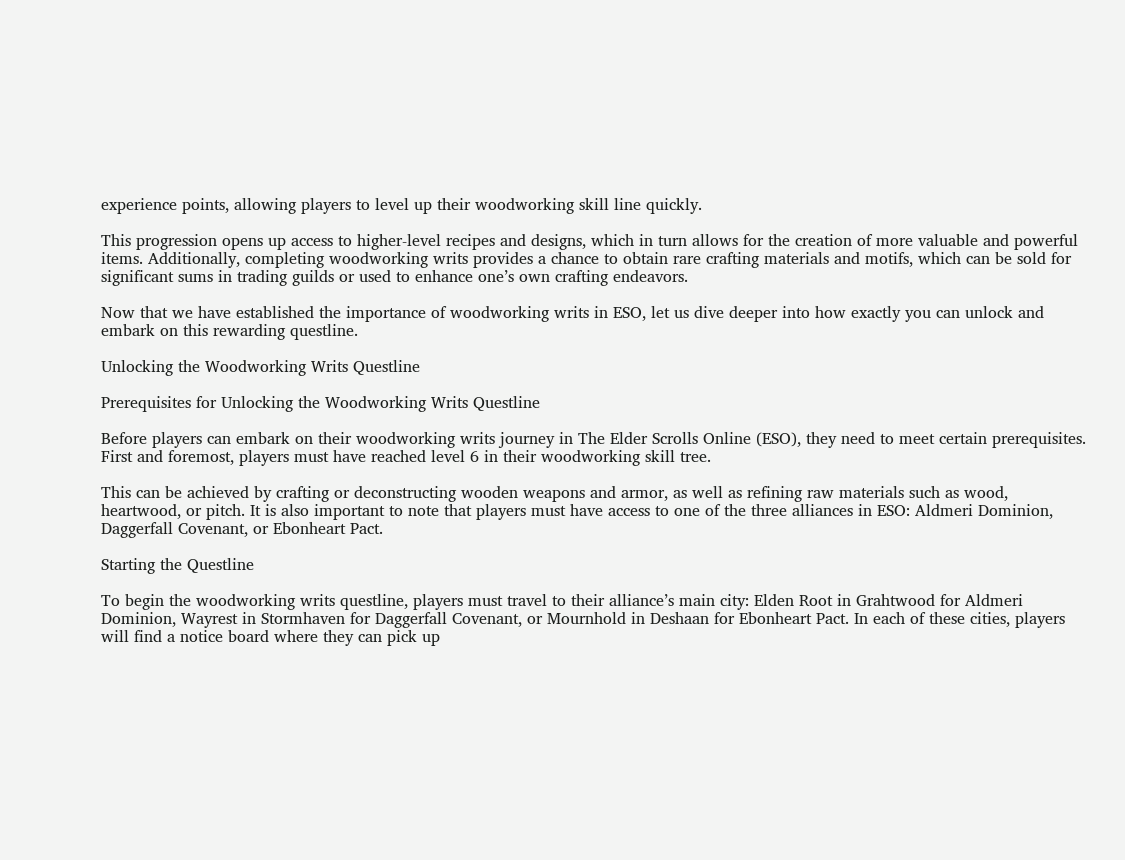experience points, allowing players to level up their woodworking skill line quickly.

This progression opens up access to higher-level recipes and designs, which in turn allows for the creation of more valuable and powerful items. Additionally, completing woodworking writs provides a chance to obtain rare crafting materials and motifs, which can be sold for significant sums in trading guilds or used to enhance one’s own crafting endeavors.

Now that we have established the importance of woodworking writs in ESO, let us dive deeper into how exactly you can unlock and embark on this rewarding questline.

Unlocking the Woodworking Writs Questline

Prerequisites for Unlocking the Woodworking Writs Questline

Before players can embark on their woodworking writs journey in The Elder Scrolls Online (ESO), they need to meet certain prerequisites. First and foremost, players must have reached level 6 in their woodworking skill tree.

This can be achieved by crafting or deconstructing wooden weapons and armor, as well as refining raw materials such as wood, heartwood, or pitch. It is also important to note that players must have access to one of the three alliances in ESO: Aldmeri Dominion, Daggerfall Covenant, or Ebonheart Pact.

Starting the Questline

To begin the woodworking writs questline, players must travel to their alliance’s main city: Elden Root in Grahtwood for Aldmeri Dominion, Wayrest in Stormhaven for Daggerfall Covenant, or Mournhold in Deshaan for Ebonheart Pact. In each of these cities, players will find a notice board where they can pick up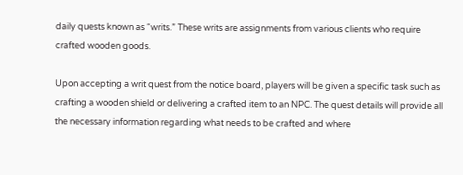daily quests known as “writs.” These writs are assignments from various clients who require crafted wooden goods.

Upon accepting a writ quest from the notice board, players will be given a specific task such as crafting a wooden shield or delivering a crafted item to an NPC. The quest details will provide all the necessary information regarding what needs to be crafted and where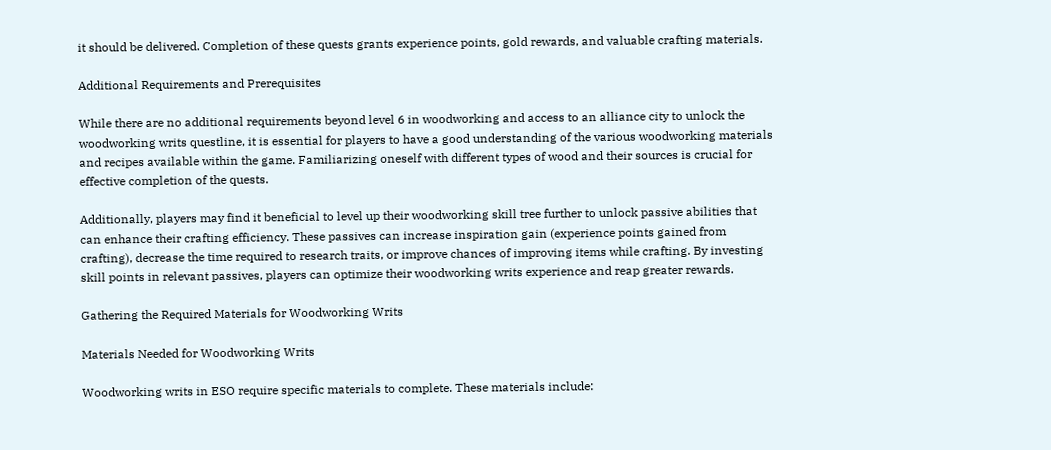it should be delivered. Completion of these quests grants experience points, gold rewards, and valuable crafting materials.

Additional Requirements and Prerequisites

While there are no additional requirements beyond level 6 in woodworking and access to an alliance city to unlock the woodworking writs questline, it is essential for players to have a good understanding of the various woodworking materials and recipes available within the game. Familiarizing oneself with different types of wood and their sources is crucial for effective completion of the quests.

Additionally, players may find it beneficial to level up their woodworking skill tree further to unlock passive abilities that can enhance their crafting efficiency. These passives can increase inspiration gain (experience points gained from crafting), decrease the time required to research traits, or improve chances of improving items while crafting. By investing skill points in relevant passives, players can optimize their woodworking writs experience and reap greater rewards.

Gathering the Required Materials for Woodworking Writs

Materials Needed for Woodworking Writs

Woodworking writs in ESO require specific materials to complete. These materials include: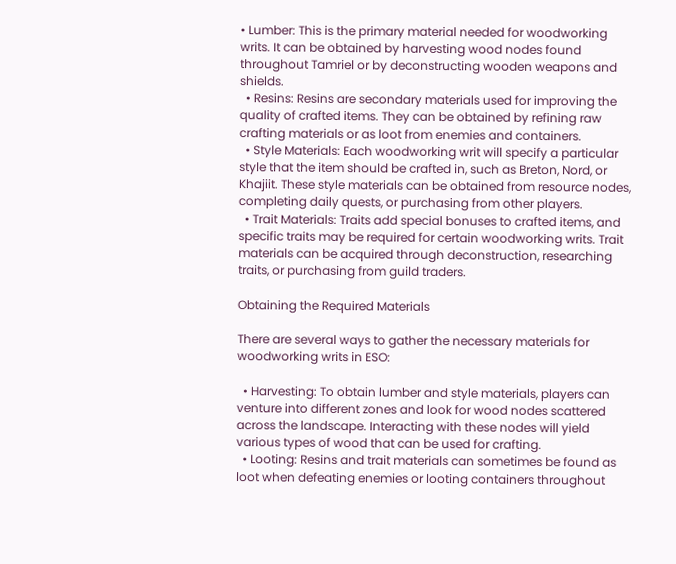• Lumber: This is the primary material needed for woodworking writs. It can be obtained by harvesting wood nodes found throughout Tamriel or by deconstructing wooden weapons and shields.
  • Resins: Resins are secondary materials used for improving the quality of crafted items. They can be obtained by refining raw crafting materials or as loot from enemies and containers.
  • Style Materials: Each woodworking writ will specify a particular style that the item should be crafted in, such as Breton, Nord, or Khajiit. These style materials can be obtained from resource nodes, completing daily quests, or purchasing from other players.
  • Trait Materials: Traits add special bonuses to crafted items, and specific traits may be required for certain woodworking writs. Trait materials can be acquired through deconstruction, researching traits, or purchasing from guild traders.

Obtaining the Required Materials

There are several ways to gather the necessary materials for woodworking writs in ESO:

  • Harvesting: To obtain lumber and style materials, players can venture into different zones and look for wood nodes scattered across the landscape. Interacting with these nodes will yield various types of wood that can be used for crafting.
  • Looting: Resins and trait materials can sometimes be found as loot when defeating enemies or looting containers throughout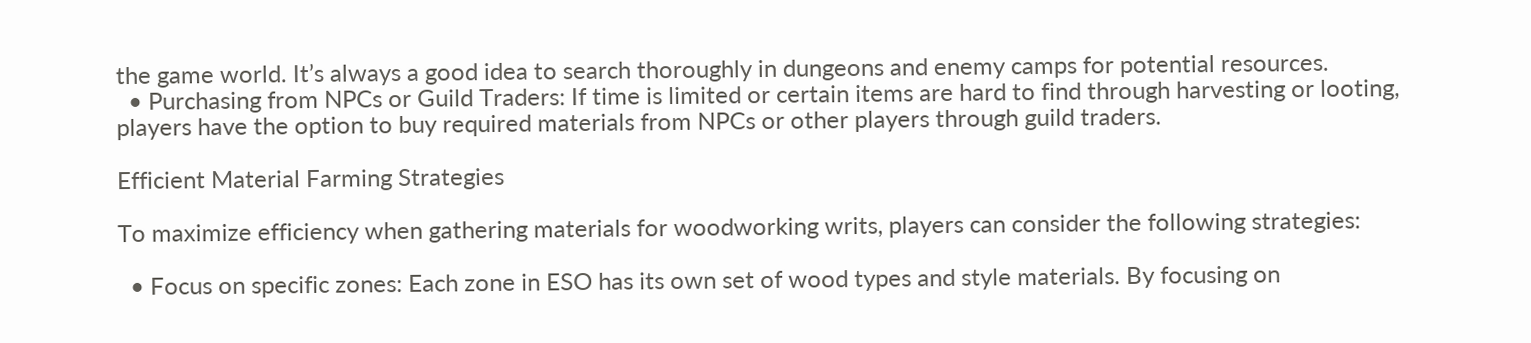the game world. It’s always a good idea to search thoroughly in dungeons and enemy camps for potential resources.
  • Purchasing from NPCs or Guild Traders: If time is limited or certain items are hard to find through harvesting or looting, players have the option to buy required materials from NPCs or other players through guild traders.

Efficient Material Farming Strategies

To maximize efficiency when gathering materials for woodworking writs, players can consider the following strategies:

  • Focus on specific zones: Each zone in ESO has its own set of wood types and style materials. By focusing on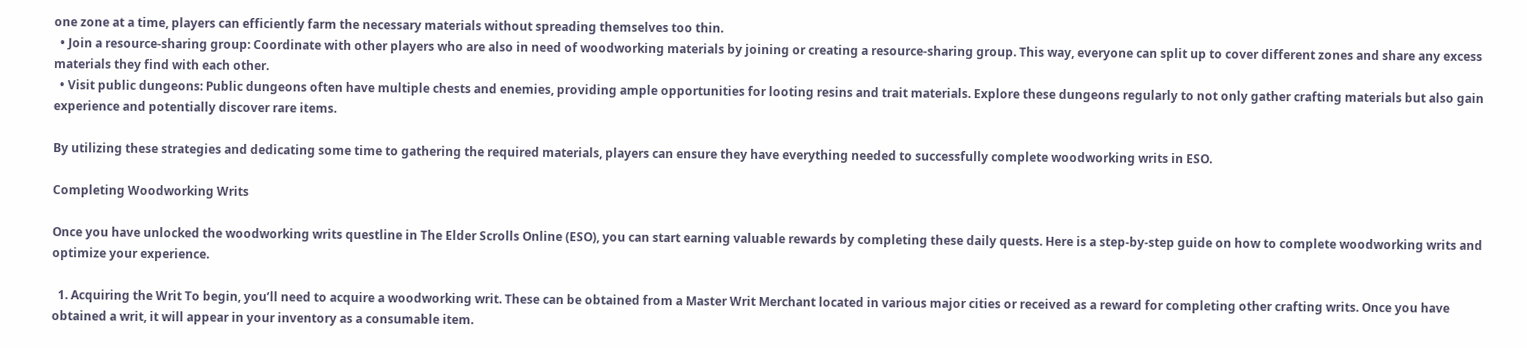one zone at a time, players can efficiently farm the necessary materials without spreading themselves too thin.
  • Join a resource-sharing group: Coordinate with other players who are also in need of woodworking materials by joining or creating a resource-sharing group. This way, everyone can split up to cover different zones and share any excess materials they find with each other.
  • Visit public dungeons: Public dungeons often have multiple chests and enemies, providing ample opportunities for looting resins and trait materials. Explore these dungeons regularly to not only gather crafting materials but also gain experience and potentially discover rare items.

By utilizing these strategies and dedicating some time to gathering the required materials, players can ensure they have everything needed to successfully complete woodworking writs in ESO.

Completing Woodworking Writs

Once you have unlocked the woodworking writs questline in The Elder Scrolls Online (ESO), you can start earning valuable rewards by completing these daily quests. Here is a step-by-step guide on how to complete woodworking writs and optimize your experience.

  1. Acquiring the Writ To begin, you’ll need to acquire a woodworking writ. These can be obtained from a Master Writ Merchant located in various major cities or received as a reward for completing other crafting writs. Once you have obtained a writ, it will appear in your inventory as a consumable item.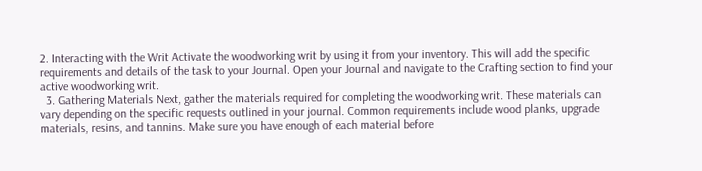2. Interacting with the Writ Activate the woodworking writ by using it from your inventory. This will add the specific requirements and details of the task to your Journal. Open your Journal and navigate to the Crafting section to find your active woodworking writ.
  3. Gathering Materials Next, gather the materials required for completing the woodworking writ. These materials can vary depending on the specific requests outlined in your journal. Common requirements include wood planks, upgrade materials, resins, and tannins. Make sure you have enough of each material before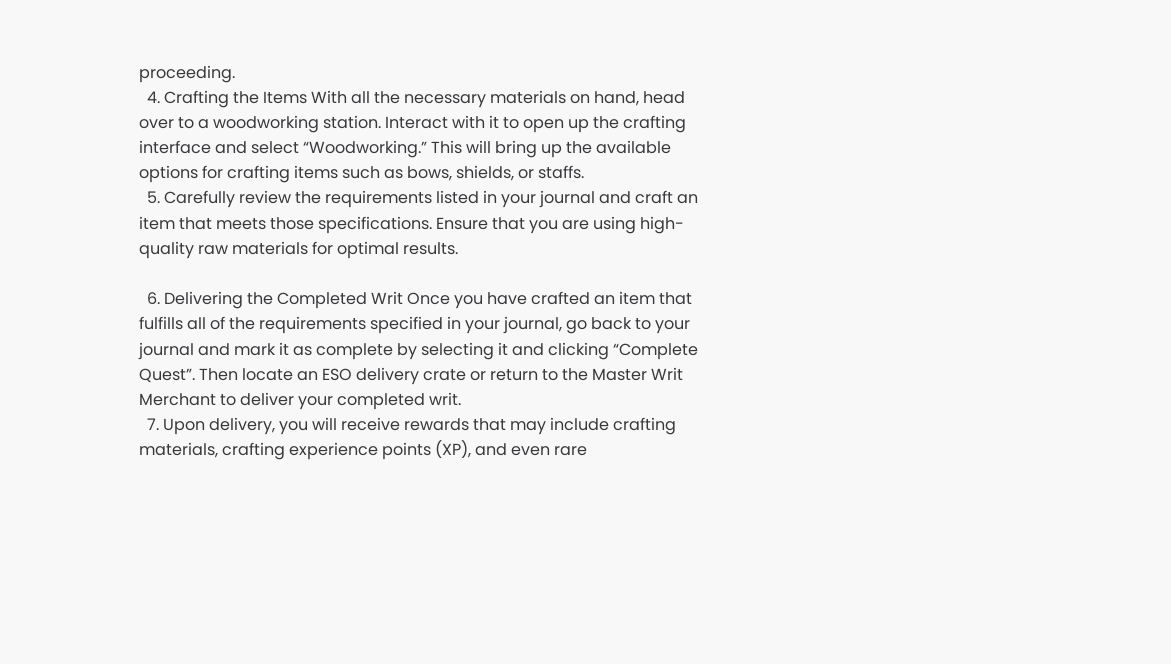proceeding.
  4. Crafting the Items With all the necessary materials on hand, head over to a woodworking station. Interact with it to open up the crafting interface and select “Woodworking.” This will bring up the available options for crafting items such as bows, shields, or staffs.
  5. Carefully review the requirements listed in your journal and craft an item that meets those specifications. Ensure that you are using high-quality raw materials for optimal results.

  6. Delivering the Completed Writ Once you have crafted an item that fulfills all of the requirements specified in your journal, go back to your journal and mark it as complete by selecting it and clicking “Complete Quest”. Then locate an ESO delivery crate or return to the Master Writ Merchant to deliver your completed writ.
  7. Upon delivery, you will receive rewards that may include crafting materials, crafting experience points (XP), and even rare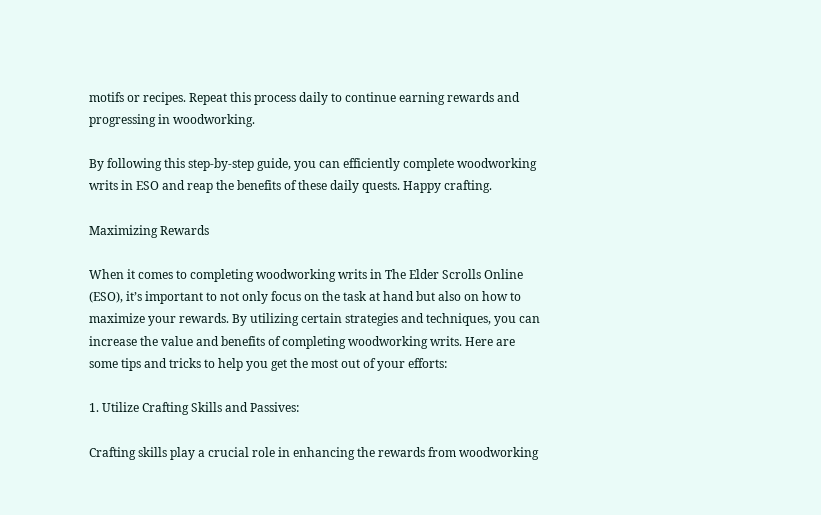motifs or recipes. Repeat this process daily to continue earning rewards and progressing in woodworking.

By following this step-by-step guide, you can efficiently complete woodworking writs in ESO and reap the benefits of these daily quests. Happy crafting.

Maximizing Rewards

When it comes to completing woodworking writs in The Elder Scrolls Online (ESO), it’s important to not only focus on the task at hand but also on how to maximize your rewards. By utilizing certain strategies and techniques, you can increase the value and benefits of completing woodworking writs. Here are some tips and tricks to help you get the most out of your efforts:

1. Utilize Crafting Skills and Passives:

Crafting skills play a crucial role in enhancing the rewards from woodworking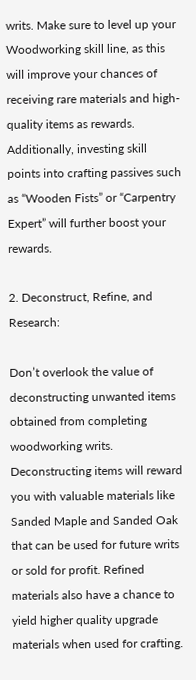writs. Make sure to level up your Woodworking skill line, as this will improve your chances of receiving rare materials and high-quality items as rewards. Additionally, investing skill points into crafting passives such as “Wooden Fists” or “Carpentry Expert” will further boost your rewards.

2. Deconstruct, Refine, and Research:

Don’t overlook the value of deconstructing unwanted items obtained from completing woodworking writs. Deconstructing items will reward you with valuable materials like Sanded Maple and Sanded Oak that can be used for future writs or sold for profit. Refined materials also have a chance to yield higher quality upgrade materials when used for crafting.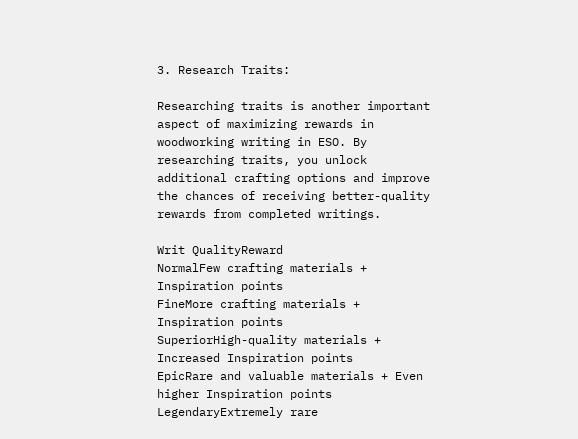3. Research Traits:

Researching traits is another important aspect of maximizing rewards in woodworking writing in ESO. By researching traits, you unlock additional crafting options and improve the chances of receiving better-quality rewards from completed writings.

Writ QualityReward
NormalFew crafting materials + Inspiration points
FineMore crafting materials + Inspiration points
SuperiorHigh-quality materials + Increased Inspiration points
EpicRare and valuable materials + Even higher Inspiration points
LegendaryExtremely rare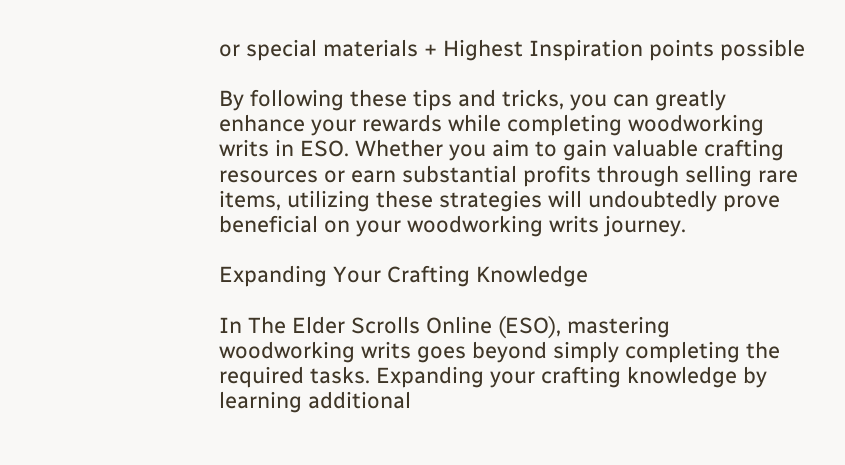or special materials + Highest Inspiration points possible

By following these tips and tricks, you can greatly enhance your rewards while completing woodworking writs in ESO. Whether you aim to gain valuable crafting resources or earn substantial profits through selling rare items, utilizing these strategies will undoubtedly prove beneficial on your woodworking writs journey.

Expanding Your Crafting Knowledge

In The Elder Scrolls Online (ESO), mastering woodworking writs goes beyond simply completing the required tasks. Expanding your crafting knowledge by learning additional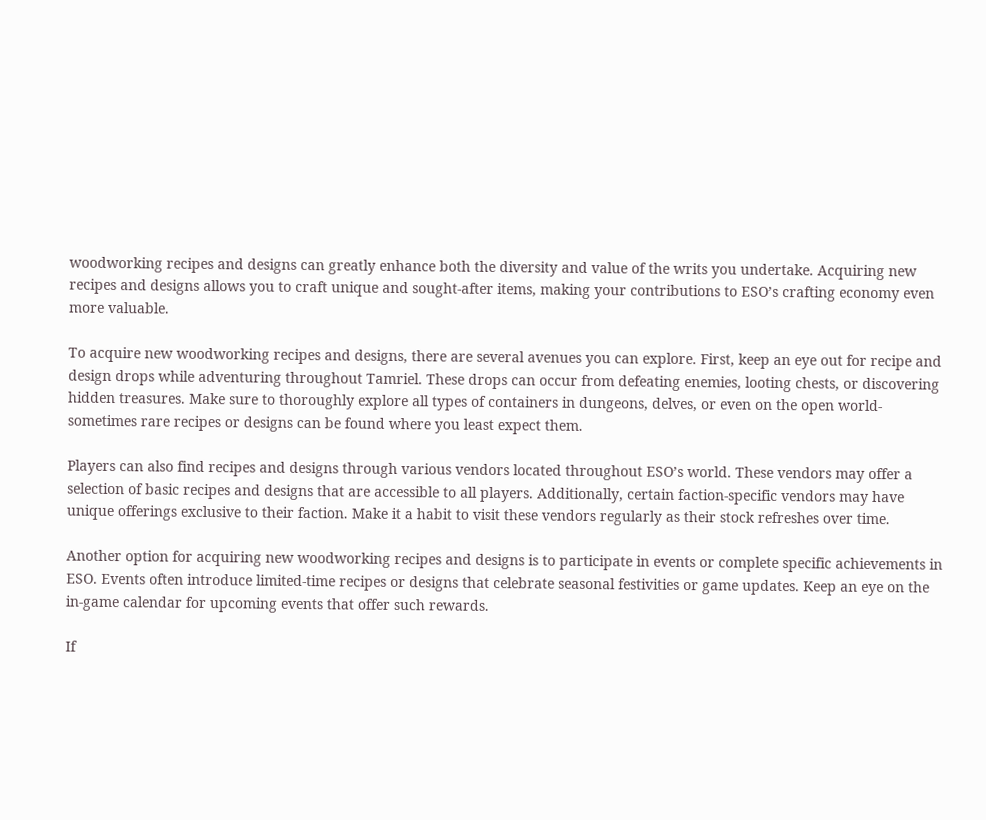woodworking recipes and designs can greatly enhance both the diversity and value of the writs you undertake. Acquiring new recipes and designs allows you to craft unique and sought-after items, making your contributions to ESO’s crafting economy even more valuable.

To acquire new woodworking recipes and designs, there are several avenues you can explore. First, keep an eye out for recipe and design drops while adventuring throughout Tamriel. These drops can occur from defeating enemies, looting chests, or discovering hidden treasures. Make sure to thoroughly explore all types of containers in dungeons, delves, or even on the open world-sometimes rare recipes or designs can be found where you least expect them.

Players can also find recipes and designs through various vendors located throughout ESO’s world. These vendors may offer a selection of basic recipes and designs that are accessible to all players. Additionally, certain faction-specific vendors may have unique offerings exclusive to their faction. Make it a habit to visit these vendors regularly as their stock refreshes over time.

Another option for acquiring new woodworking recipes and designs is to participate in events or complete specific achievements in ESO. Events often introduce limited-time recipes or designs that celebrate seasonal festivities or game updates. Keep an eye on the in-game calendar for upcoming events that offer such rewards.

If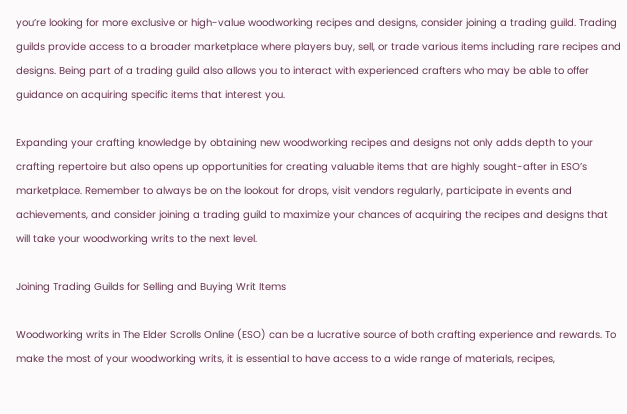you’re looking for more exclusive or high-value woodworking recipes and designs, consider joining a trading guild. Trading guilds provide access to a broader marketplace where players buy, sell, or trade various items including rare recipes and designs. Being part of a trading guild also allows you to interact with experienced crafters who may be able to offer guidance on acquiring specific items that interest you.

Expanding your crafting knowledge by obtaining new woodworking recipes and designs not only adds depth to your crafting repertoire but also opens up opportunities for creating valuable items that are highly sought-after in ESO’s marketplace. Remember to always be on the lookout for drops, visit vendors regularly, participate in events and achievements, and consider joining a trading guild to maximize your chances of acquiring the recipes and designs that will take your woodworking writs to the next level.

Joining Trading Guilds for Selling and Buying Writ Items

Woodworking writs in The Elder Scrolls Online (ESO) can be a lucrative source of both crafting experience and rewards. To make the most of your woodworking writs, it is essential to have access to a wide range of materials, recipes,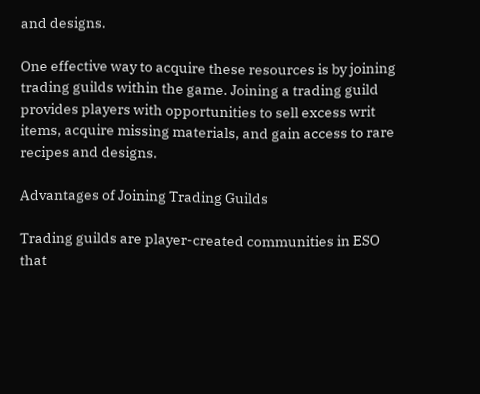and designs.

One effective way to acquire these resources is by joining trading guilds within the game. Joining a trading guild provides players with opportunities to sell excess writ items, acquire missing materials, and gain access to rare recipes and designs.

Advantages of Joining Trading Guilds

Trading guilds are player-created communities in ESO that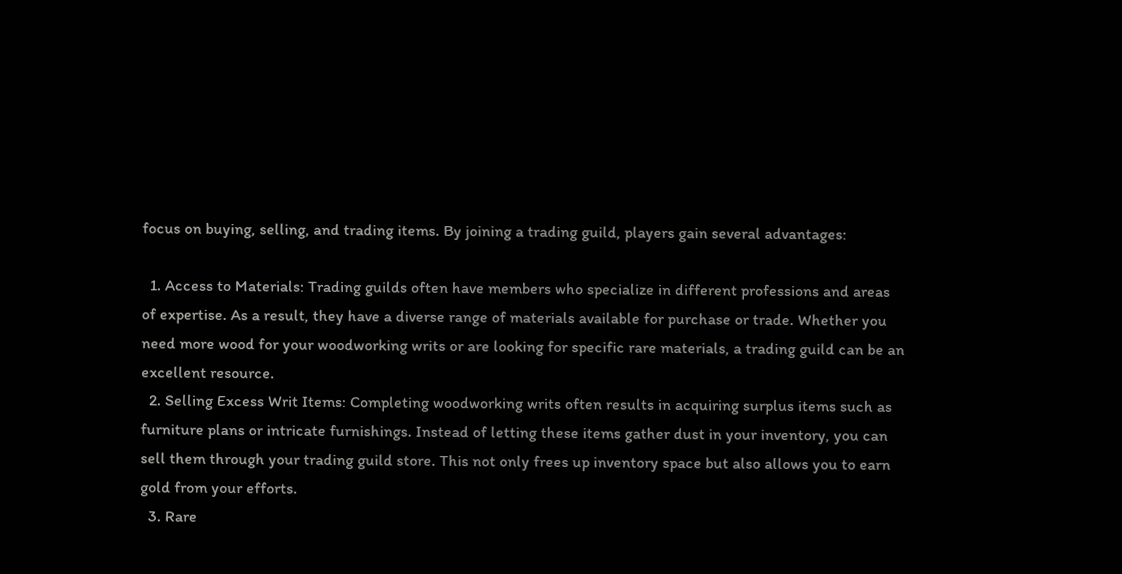focus on buying, selling, and trading items. By joining a trading guild, players gain several advantages:

  1. Access to Materials: Trading guilds often have members who specialize in different professions and areas of expertise. As a result, they have a diverse range of materials available for purchase or trade. Whether you need more wood for your woodworking writs or are looking for specific rare materials, a trading guild can be an excellent resource.
  2. Selling Excess Writ Items: Completing woodworking writs often results in acquiring surplus items such as furniture plans or intricate furnishings. Instead of letting these items gather dust in your inventory, you can sell them through your trading guild store. This not only frees up inventory space but also allows you to earn gold from your efforts.
  3. Rare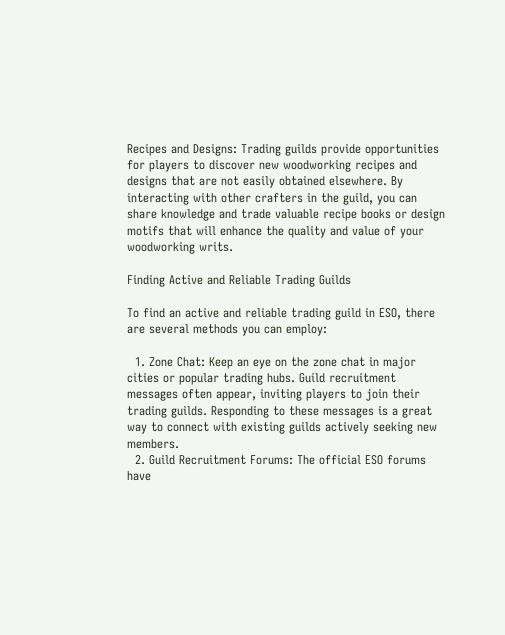Recipes and Designs: Trading guilds provide opportunities for players to discover new woodworking recipes and designs that are not easily obtained elsewhere. By interacting with other crafters in the guild, you can share knowledge and trade valuable recipe books or design motifs that will enhance the quality and value of your woodworking writs.

Finding Active and Reliable Trading Guilds

To find an active and reliable trading guild in ESO, there are several methods you can employ:

  1. Zone Chat: Keep an eye on the zone chat in major cities or popular trading hubs. Guild recruitment messages often appear, inviting players to join their trading guilds. Responding to these messages is a great way to connect with existing guilds actively seeking new members.
  2. Guild Recruitment Forums: The official ESO forums have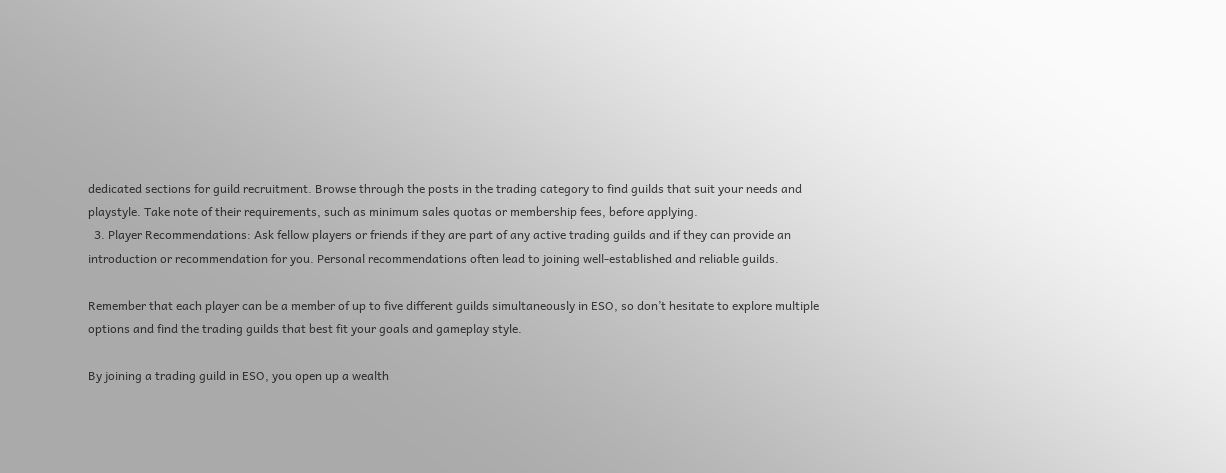dedicated sections for guild recruitment. Browse through the posts in the trading category to find guilds that suit your needs and playstyle. Take note of their requirements, such as minimum sales quotas or membership fees, before applying.
  3. Player Recommendations: Ask fellow players or friends if they are part of any active trading guilds and if they can provide an introduction or recommendation for you. Personal recommendations often lead to joining well-established and reliable guilds.

Remember that each player can be a member of up to five different guilds simultaneously in ESO, so don’t hesitate to explore multiple options and find the trading guilds that best fit your goals and gameplay style.

By joining a trading guild in ESO, you open up a wealth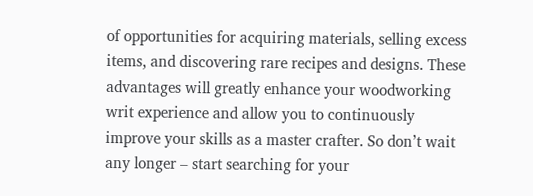of opportunities for acquiring materials, selling excess items, and discovering rare recipes and designs. These advantages will greatly enhance your woodworking writ experience and allow you to continuously improve your skills as a master crafter. So don’t wait any longer – start searching for your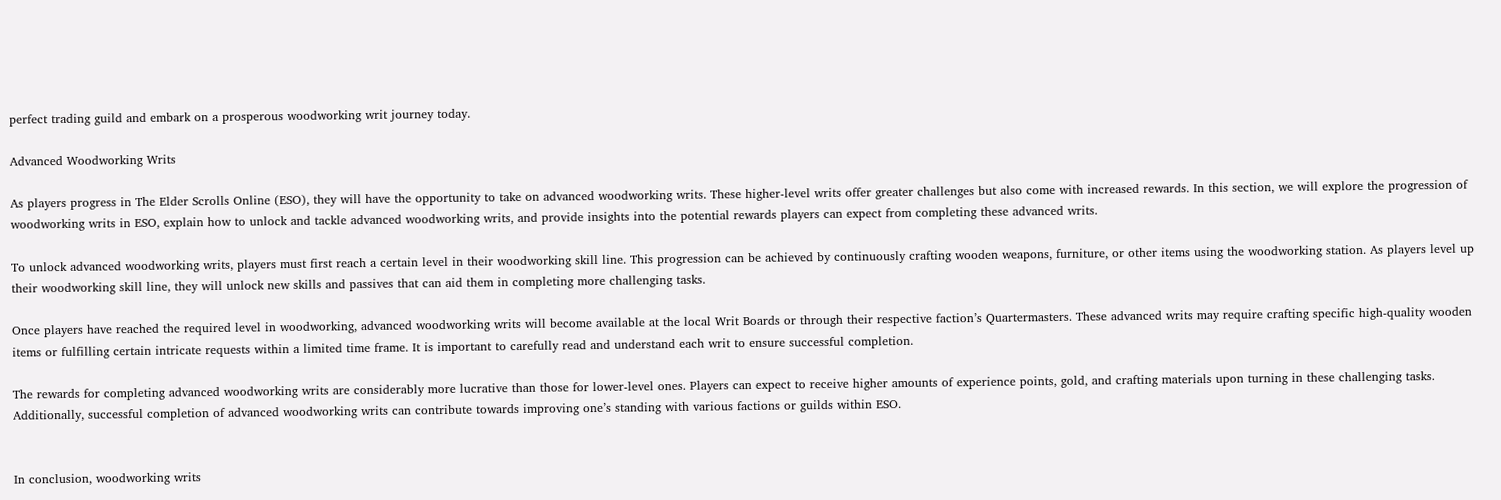perfect trading guild and embark on a prosperous woodworking writ journey today.

Advanced Woodworking Writs

As players progress in The Elder Scrolls Online (ESO), they will have the opportunity to take on advanced woodworking writs. These higher-level writs offer greater challenges but also come with increased rewards. In this section, we will explore the progression of woodworking writs in ESO, explain how to unlock and tackle advanced woodworking writs, and provide insights into the potential rewards players can expect from completing these advanced writs.

To unlock advanced woodworking writs, players must first reach a certain level in their woodworking skill line. This progression can be achieved by continuously crafting wooden weapons, furniture, or other items using the woodworking station. As players level up their woodworking skill line, they will unlock new skills and passives that can aid them in completing more challenging tasks.

Once players have reached the required level in woodworking, advanced woodworking writs will become available at the local Writ Boards or through their respective faction’s Quartermasters. These advanced writs may require crafting specific high-quality wooden items or fulfilling certain intricate requests within a limited time frame. It is important to carefully read and understand each writ to ensure successful completion.

The rewards for completing advanced woodworking writs are considerably more lucrative than those for lower-level ones. Players can expect to receive higher amounts of experience points, gold, and crafting materials upon turning in these challenging tasks. Additionally, successful completion of advanced woodworking writs can contribute towards improving one’s standing with various factions or guilds within ESO.


In conclusion, woodworking writs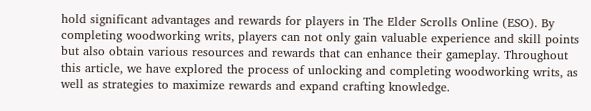hold significant advantages and rewards for players in The Elder Scrolls Online (ESO). By completing woodworking writs, players can not only gain valuable experience and skill points but also obtain various resources and rewards that can enhance their gameplay. Throughout this article, we have explored the process of unlocking and completing woodworking writs, as well as strategies to maximize rewards and expand crafting knowledge.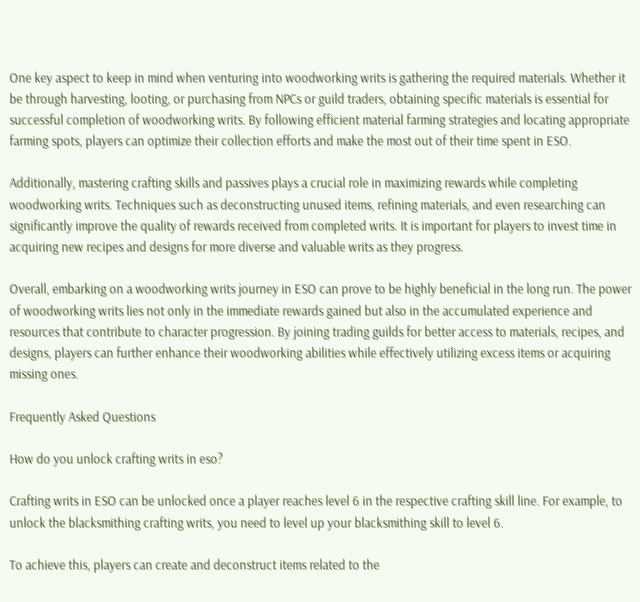One key aspect to keep in mind when venturing into woodworking writs is gathering the required materials. Whether it be through harvesting, looting, or purchasing from NPCs or guild traders, obtaining specific materials is essential for successful completion of woodworking writs. By following efficient material farming strategies and locating appropriate farming spots, players can optimize their collection efforts and make the most out of their time spent in ESO.

Additionally, mastering crafting skills and passives plays a crucial role in maximizing rewards while completing woodworking writs. Techniques such as deconstructing unused items, refining materials, and even researching can significantly improve the quality of rewards received from completed writs. It is important for players to invest time in acquiring new recipes and designs for more diverse and valuable writs as they progress.

Overall, embarking on a woodworking writs journey in ESO can prove to be highly beneficial in the long run. The power of woodworking writs lies not only in the immediate rewards gained but also in the accumulated experience and resources that contribute to character progression. By joining trading guilds for better access to materials, recipes, and designs, players can further enhance their woodworking abilities while effectively utilizing excess items or acquiring missing ones.

Frequently Asked Questions

How do you unlock crafting writs in eso?

Crafting writs in ESO can be unlocked once a player reaches level 6 in the respective crafting skill line. For example, to unlock the blacksmithing crafting writs, you need to level up your blacksmithing skill to level 6.

To achieve this, players can create and deconstruct items related to the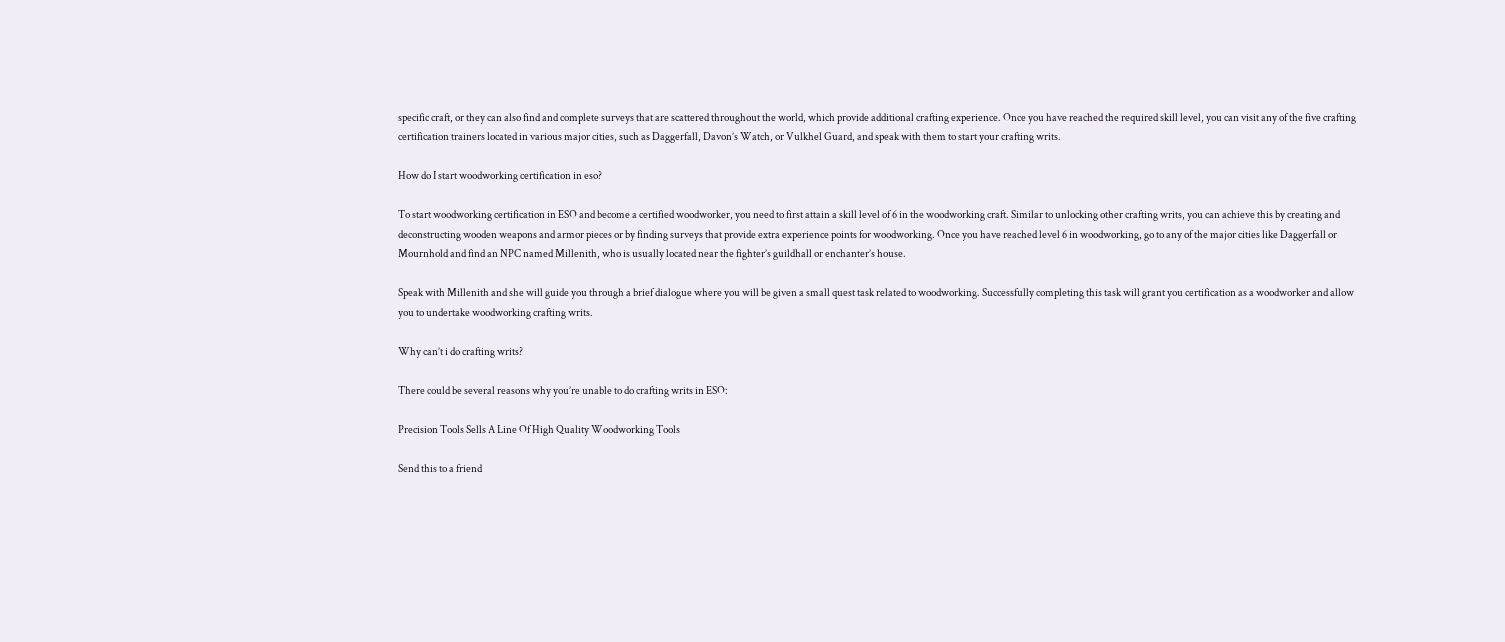specific craft, or they can also find and complete surveys that are scattered throughout the world, which provide additional crafting experience. Once you have reached the required skill level, you can visit any of the five crafting certification trainers located in various major cities, such as Daggerfall, Davon’s Watch, or Vulkhel Guard, and speak with them to start your crafting writs.

How do I start woodworking certification in eso?

To start woodworking certification in ESO and become a certified woodworker, you need to first attain a skill level of 6 in the woodworking craft. Similar to unlocking other crafting writs, you can achieve this by creating and deconstructing wooden weapons and armor pieces or by finding surveys that provide extra experience points for woodworking. Once you have reached level 6 in woodworking, go to any of the major cities like Daggerfall or Mournhold and find an NPC named Millenith, who is usually located near the fighter’s guildhall or enchanter’s house.

Speak with Millenith and she will guide you through a brief dialogue where you will be given a small quest task related to woodworking. Successfully completing this task will grant you certification as a woodworker and allow you to undertake woodworking crafting writs.

Why can’t i do crafting writs?

There could be several reasons why you’re unable to do crafting writs in ESO:

Precision Tools Sells A Line Of High Quality Woodworking Tools

Send this to a friend